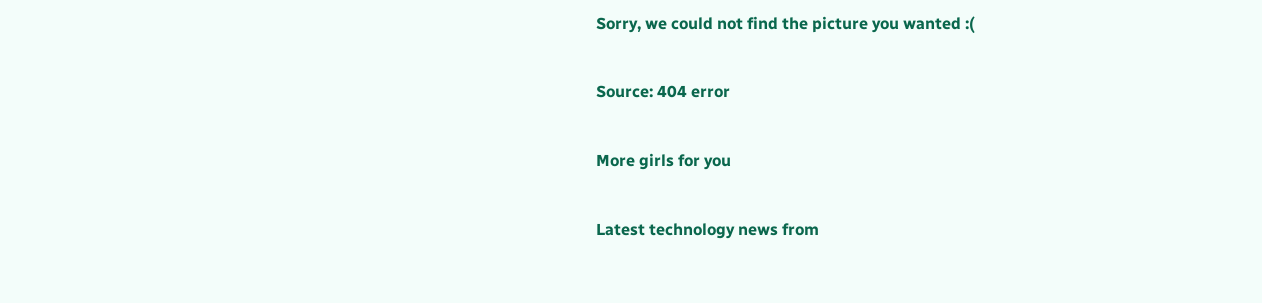Sorry, we could not find the picture you wanted :(

Source: 404 error

More girls for you

Latest technology news from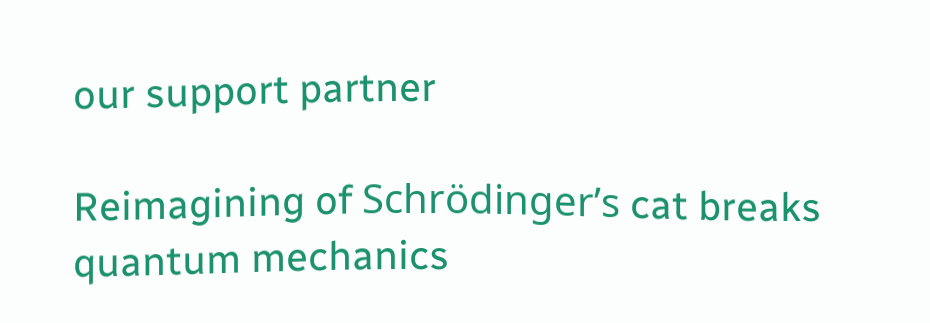our support partner

Reimagining of Schrödinger’s cat breaks quantum mechanics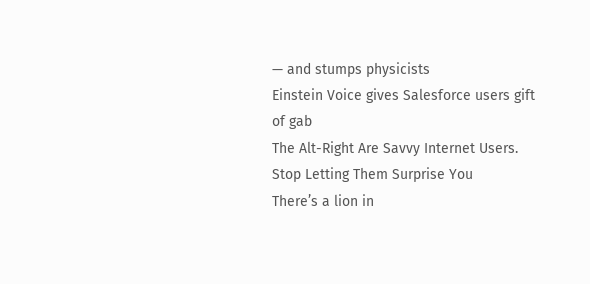— and stumps physicists
Einstein Voice gives Salesforce users gift of gab
The Alt-Right Are Savvy Internet Users. Stop Letting Them Surprise You
There’s a lion in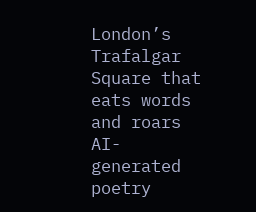London’s Trafalgar Square that eats words and roars AI-generated poetry